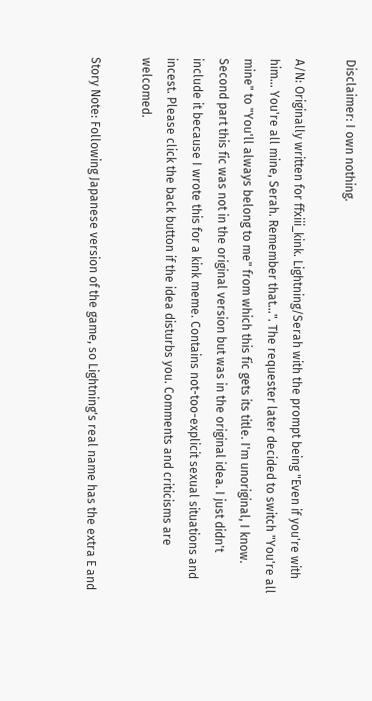Disclaimer: I own nothing.

A/N: Originally written for ffxiii_kink. Lightning/Serah with the prompt being "Even if you're with him... You're all mine, Serah. Remember that...". The requester later decided to switch "You're all mine" to "You'll always belong to me" from which this fic gets its title. I'm unoriginal, I know. Second part this fic was not in the original version but was in the original idea. I just didn't include it because I wrote this for a kink meme. Contains not-too-explicit sexual situations and incest. Please click the back button if the idea disturbs you. Comments and criticisms are welcomed.

Story Note: Following Japanese version of the game, so Lightning's real name has the extra E and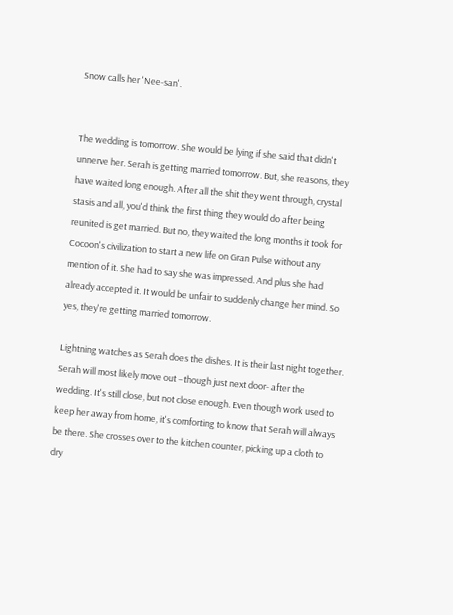Snow calls her 'Nee-san'.


The wedding is tomorrow. She would be lying if she said that didn't unnerve her. Serah is getting married tomorrow. But, she reasons, they have waited long enough. After all the shit they went through, crystal stasis and all, you'd think the first thing they would do after being reunited is get married. But no, they waited the long months it took for Cocoon's civilization to start a new life on Gran Pulse without any mention of it. She had to say she was impressed. And plus she had already accepted it. It would be unfair to suddenly change her mind. So yes, they're getting married tomorrow.

Lightning watches as Serah does the dishes. It is their last night together. Serah will most likely move out –though just next door- after the wedding. It's still close, but not close enough. Even though work used to keep her away from home, it's comforting to know that Serah will always be there. She crosses over to the kitchen counter, picking up a cloth to dry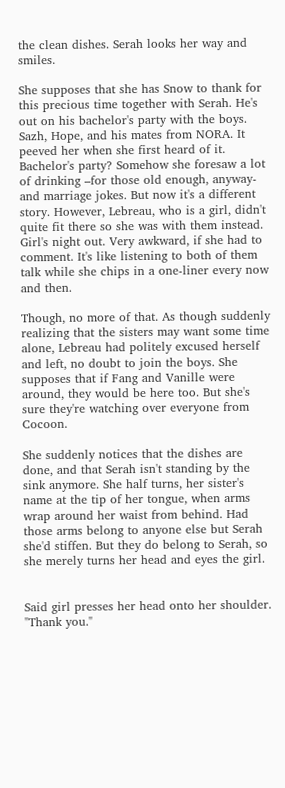the clean dishes. Serah looks her way and smiles.

She supposes that she has Snow to thank for this precious time together with Serah. He's out on his bachelor's party with the boys. Sazh, Hope, and his mates from NORA. It peeved her when she first heard of it. Bachelor's party? Somehow she foresaw a lot of drinking –for those old enough, anyway- and marriage jokes. But now it's a different story. However, Lebreau, who is a girl, didn't quite fit there so she was with them instead. Girl's night out. Very awkward, if she had to comment. It's like listening to both of them talk while she chips in a one-liner every now and then.

Though, no more of that. As though suddenly realizing that the sisters may want some time alone, Lebreau had politely excused herself and left, no doubt to join the boys. She supposes that if Fang and Vanille were around, they would be here too. But she's sure they're watching over everyone from Cocoon.

She suddenly notices that the dishes are done, and that Serah isn't standing by the sink anymore. She half turns, her sister's name at the tip of her tongue, when arms wrap around her waist from behind. Had those arms belong to anyone else but Serah she'd stiffen. But they do belong to Serah, so she merely turns her head and eyes the girl.


Said girl presses her head onto her shoulder. "Thank you."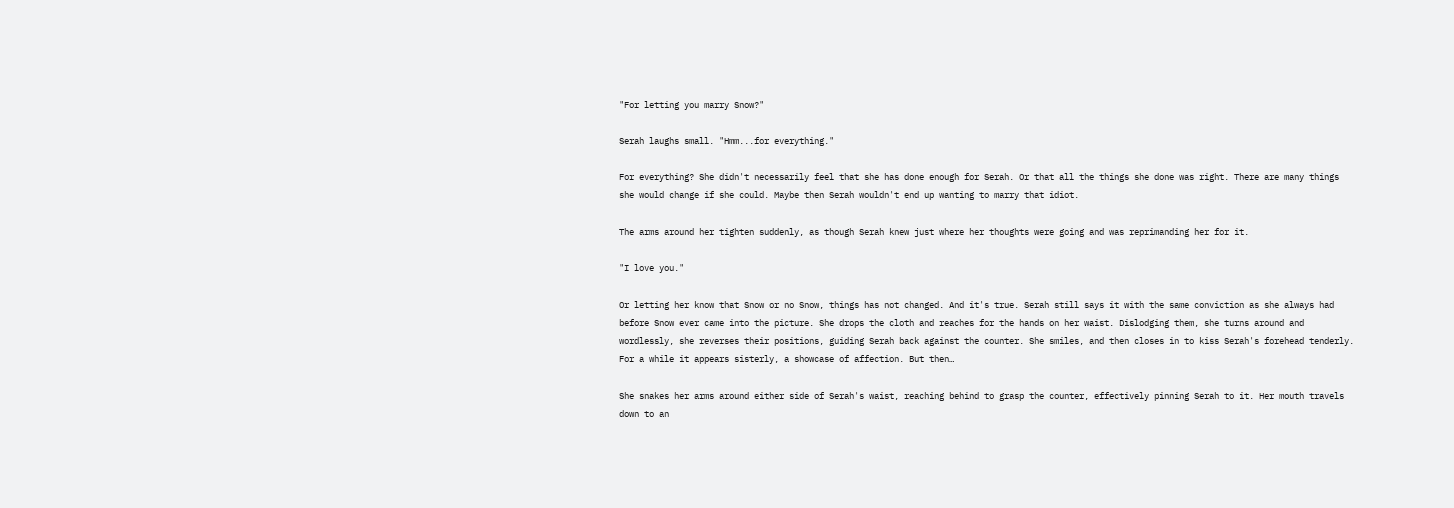"For letting you marry Snow?"

Serah laughs small. "Hmm...for everything."

For everything? She didn't necessarily feel that she has done enough for Serah. Or that all the things she done was right. There are many things she would change if she could. Maybe then Serah wouldn't end up wanting to marry that idiot.

The arms around her tighten suddenly, as though Serah knew just where her thoughts were going and was reprimanding her for it.

"I love you."

Or letting her know that Snow or no Snow, things has not changed. And it's true. Serah still says it with the same conviction as she always had before Snow ever came into the picture. She drops the cloth and reaches for the hands on her waist. Dislodging them, she turns around and wordlessly, she reverses their positions, guiding Serah back against the counter. She smiles, and then closes in to kiss Serah's forehead tenderly. For a while it appears sisterly, a showcase of affection. But then…

She snakes her arms around either side of Serah's waist, reaching behind to grasp the counter, effectively pinning Serah to it. Her mouth travels down to an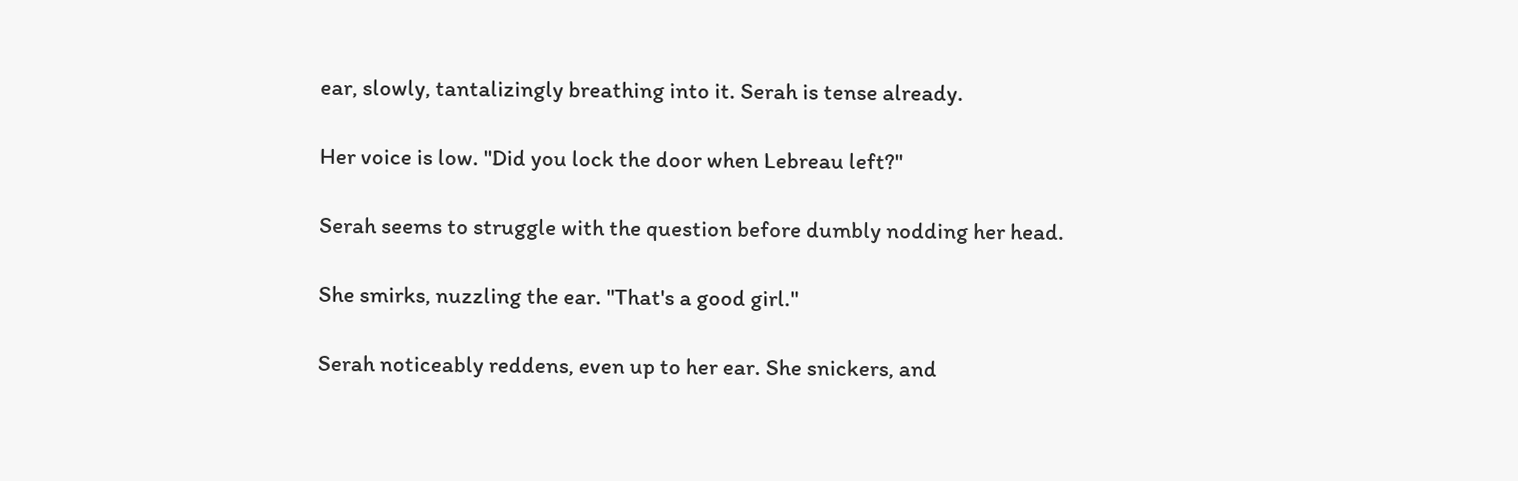ear, slowly, tantalizingly breathing into it. Serah is tense already.

Her voice is low. "Did you lock the door when Lebreau left?"

Serah seems to struggle with the question before dumbly nodding her head.

She smirks, nuzzling the ear. "That's a good girl."

Serah noticeably reddens, even up to her ear. She snickers, and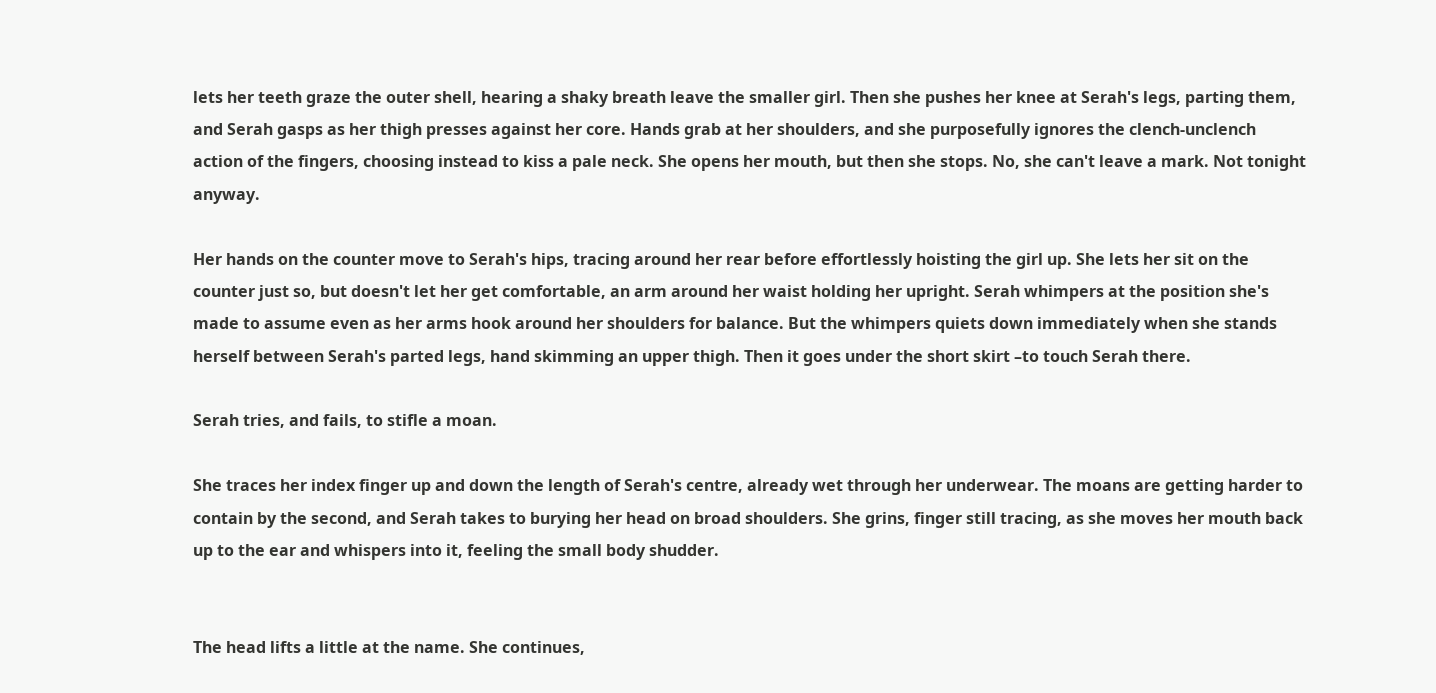lets her teeth graze the outer shell, hearing a shaky breath leave the smaller girl. Then she pushes her knee at Serah's legs, parting them, and Serah gasps as her thigh presses against her core. Hands grab at her shoulders, and she purposefully ignores the clench-unclench action of the fingers, choosing instead to kiss a pale neck. She opens her mouth, but then she stops. No, she can't leave a mark. Not tonight anyway.

Her hands on the counter move to Serah's hips, tracing around her rear before effortlessly hoisting the girl up. She lets her sit on the counter just so, but doesn't let her get comfortable, an arm around her waist holding her upright. Serah whimpers at the position she's made to assume even as her arms hook around her shoulders for balance. But the whimpers quiets down immediately when she stands herself between Serah's parted legs, hand skimming an upper thigh. Then it goes under the short skirt –to touch Serah there.

Serah tries, and fails, to stifle a moan.

She traces her index finger up and down the length of Serah's centre, already wet through her underwear. The moans are getting harder to contain by the second, and Serah takes to burying her head on broad shoulders. She grins, finger still tracing, as she moves her mouth back up to the ear and whispers into it, feeling the small body shudder.


The head lifts a little at the name. She continues,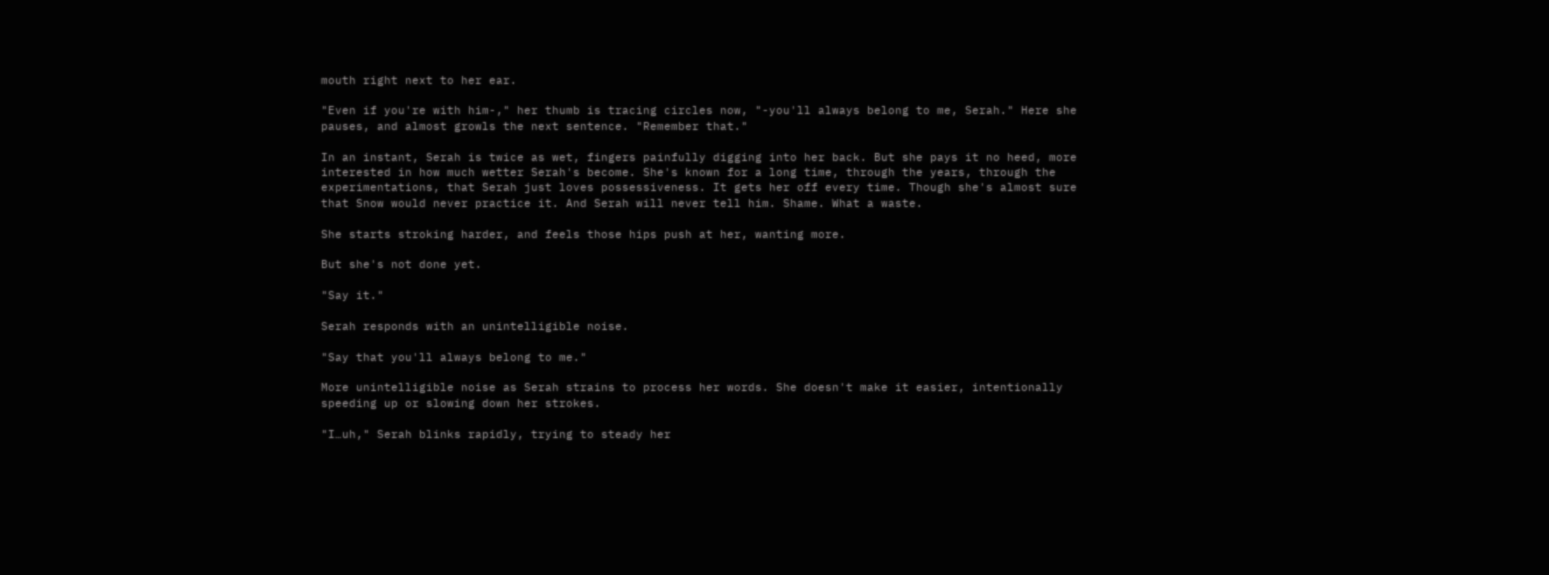mouth right next to her ear.

"Even if you're with him-," her thumb is tracing circles now, "-you'll always belong to me, Serah." Here she pauses, and almost growls the next sentence. "Remember that."

In an instant, Serah is twice as wet, fingers painfully digging into her back. But she pays it no heed, more interested in how much wetter Serah's become. She's known for a long time, through the years, through the experimentations, that Serah just loves possessiveness. It gets her off every time. Though she's almost sure that Snow would never practice it. And Serah will never tell him. Shame. What a waste.

She starts stroking harder, and feels those hips push at her, wanting more.

But she's not done yet.

"Say it."

Serah responds with an unintelligible noise.

"Say that you'll always belong to me."

More unintelligible noise as Serah strains to process her words. She doesn't make it easier, intentionally speeding up or slowing down her strokes.

"I…uh," Serah blinks rapidly, trying to steady her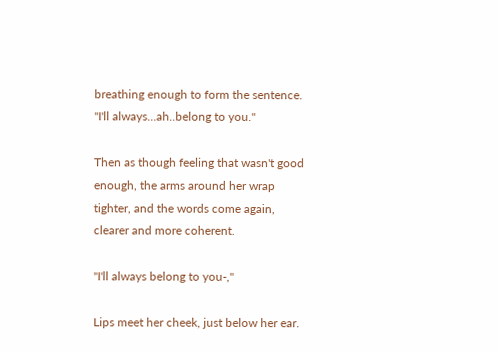breathing enough to form the sentence. "I'll always…ah..belong to you."

Then as though feeling that wasn't good enough, the arms around her wrap tighter, and the words come again, clearer and more coherent.

"I'll always belong to you-,"

Lips meet her cheek, just below her ear.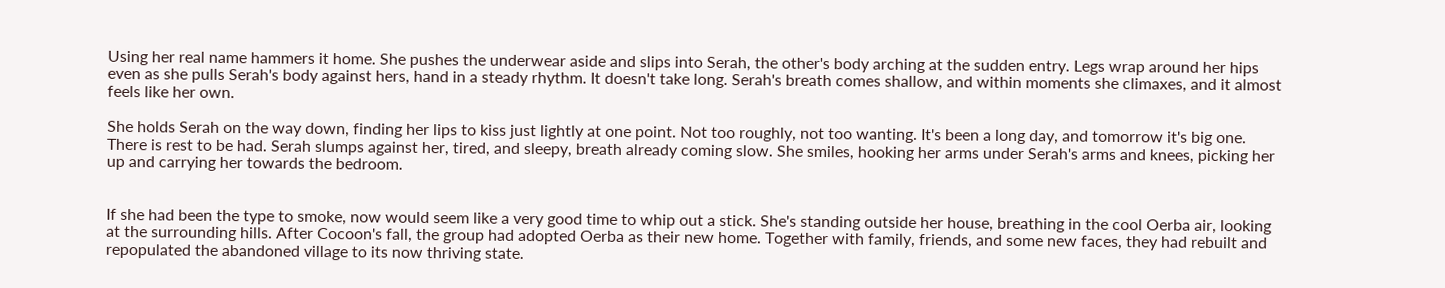Using her real name hammers it home. She pushes the underwear aside and slips into Serah, the other's body arching at the sudden entry. Legs wrap around her hips even as she pulls Serah's body against hers, hand in a steady rhythm. It doesn't take long. Serah's breath comes shallow, and within moments she climaxes, and it almost feels like her own.

She holds Serah on the way down, finding her lips to kiss just lightly at one point. Not too roughly, not too wanting. It's been a long day, and tomorrow it's big one. There is rest to be had. Serah slumps against her, tired, and sleepy, breath already coming slow. She smiles, hooking her arms under Serah's arms and knees, picking her up and carrying her towards the bedroom.


If she had been the type to smoke, now would seem like a very good time to whip out a stick. She's standing outside her house, breathing in the cool Oerba air, looking at the surrounding hills. After Cocoon's fall, the group had adopted Oerba as their new home. Together with family, friends, and some new faces, they had rebuilt and repopulated the abandoned village to its now thriving state.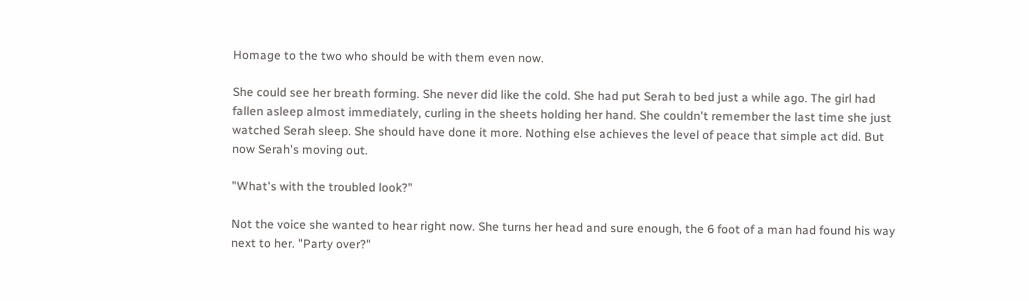Homage to the two who should be with them even now.

She could see her breath forming. She never did like the cold. She had put Serah to bed just a while ago. The girl had fallen asleep almost immediately, curling in the sheets holding her hand. She couldn't remember the last time she just watched Serah sleep. She should have done it more. Nothing else achieves the level of peace that simple act did. But now Serah's moving out.

"What's with the troubled look?"

Not the voice she wanted to hear right now. She turns her head and sure enough, the 6 foot of a man had found his way next to her. "Party over?"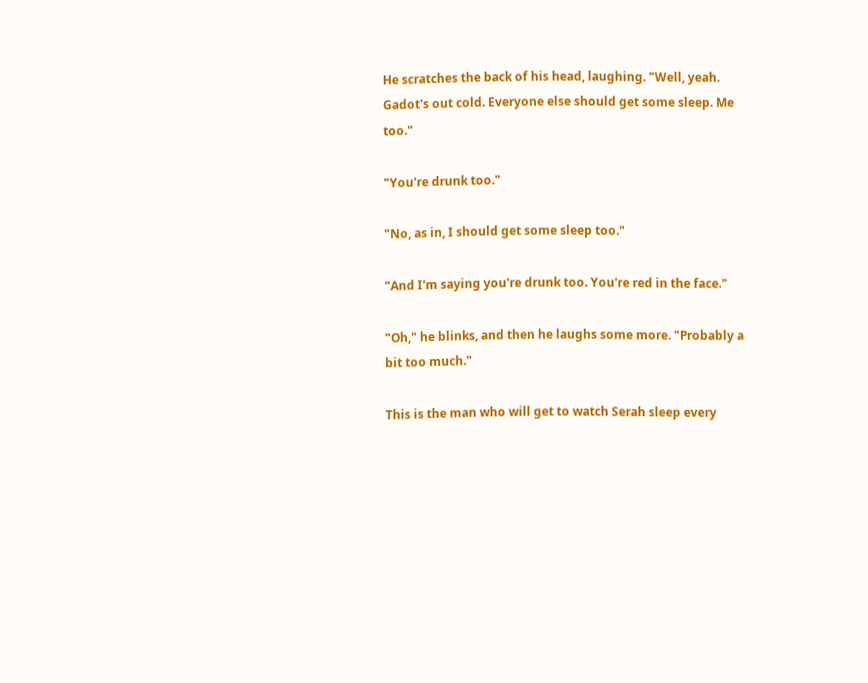He scratches the back of his head, laughing. "Well, yeah. Gadot's out cold. Everyone else should get some sleep. Me too."

"You're drunk too."

"No, as in, I should get some sleep too."

"And I'm saying you're drunk too. You're red in the face."

"Oh," he blinks, and then he laughs some more. "Probably a bit too much."

This is the man who will get to watch Serah sleep every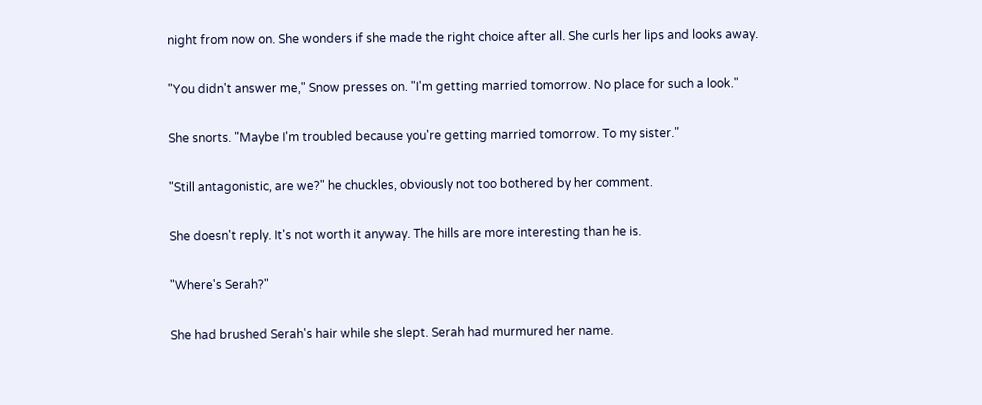night from now on. She wonders if she made the right choice after all. She curls her lips and looks away.

"You didn't answer me," Snow presses on. "I'm getting married tomorrow. No place for such a look."

She snorts. "Maybe I'm troubled because you're getting married tomorrow. To my sister."

"Still antagonistic, are we?" he chuckles, obviously not too bothered by her comment.

She doesn't reply. It's not worth it anyway. The hills are more interesting than he is.

"Where's Serah?"

She had brushed Serah's hair while she slept. Serah had murmured her name.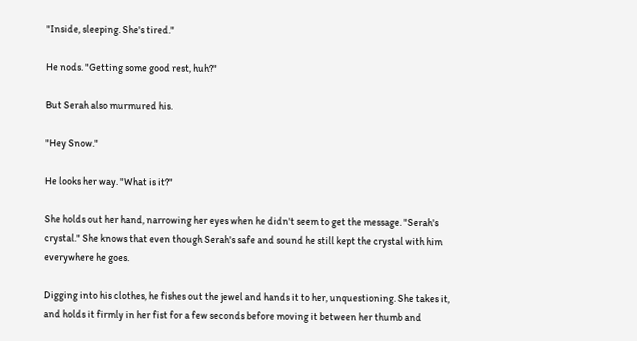"Inside, sleeping. She's tired."

He nods. "Getting some good rest, huh?"

But Serah also murmured his.

"Hey Snow."

He looks her way. "What is it?"

She holds out her hand, narrowing her eyes when he didn't seem to get the message. "Serah's crystal." She knows that even though Serah's safe and sound he still kept the crystal with him everywhere he goes.

Digging into his clothes, he fishes out the jewel and hands it to her, unquestioning. She takes it, and holds it firmly in her fist for a few seconds before moving it between her thumb and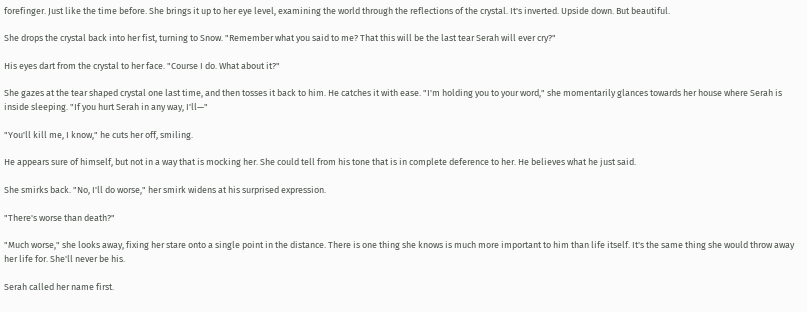forefinger. Just like the time before. She brings it up to her eye level, examining the world through the reflections of the crystal. It's inverted. Upside down. But beautiful.

She drops the crystal back into her fist, turning to Snow. "Remember what you said to me? That this will be the last tear Serah will ever cry?"

His eyes dart from the crystal to her face. "Course I do. What about it?"

She gazes at the tear shaped crystal one last time, and then tosses it back to him. He catches it with ease. "I'm holding you to your word," she momentarily glances towards her house where Serah is inside sleeping. "If you hurt Serah in any way, I'll—"

"You'll kill me, I know," he cuts her off, smiling.

He appears sure of himself, but not in a way that is mocking her. She could tell from his tone that is in complete deference to her. He believes what he just said.

She smirks back. "No, I'll do worse," her smirk widens at his surprised expression.

"There's worse than death?"

"Much worse," she looks away, fixing her stare onto a single point in the distance. There is one thing she knows is much more important to him than life itself. It's the same thing she would throw away her life for. She'll never be his.

Serah called her name first.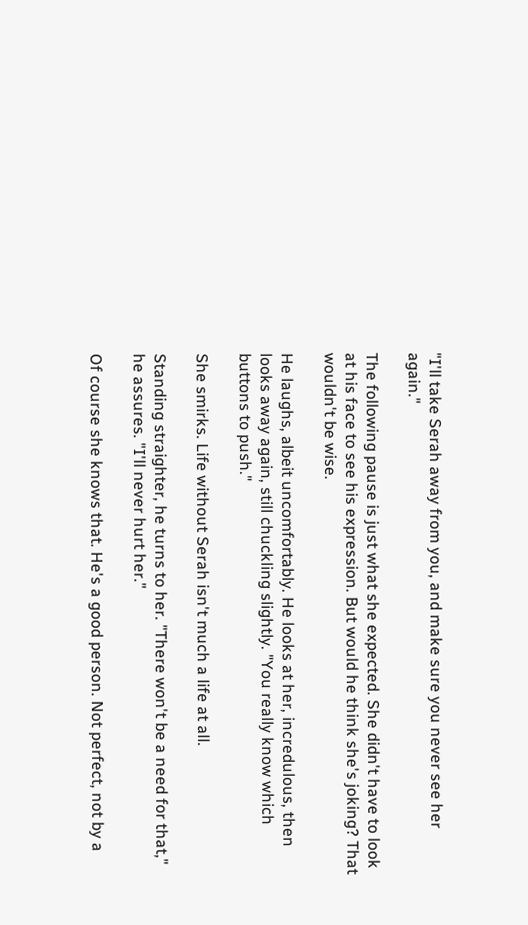"I'll take Serah away from you, and make sure you never see her again."

The following pause is just what she expected. She didn't have to look at his face to see his expression. But would he think she's joking? That wouldn't be wise.

He laughs, albeit uncomfortably. He looks at her, incredulous, then looks away again, still chuckling slightly. "You really know which buttons to push."

She smirks. Life without Serah isn't much a life at all.

Standing straighter, he turns to her. "There won't be a need for that," he assures. "I'll never hurt her."

Of course she knows that. He's a good person. Not perfect, not by a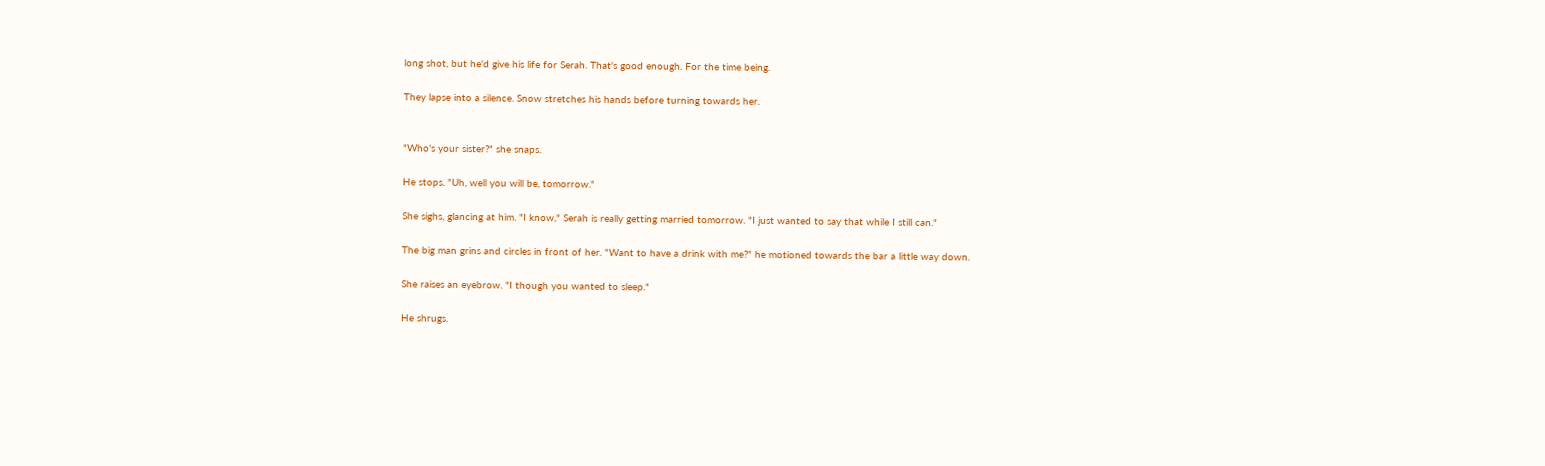long shot, but he'd give his life for Serah. That's good enough. For the time being.

They lapse into a silence. Snow stretches his hands before turning towards her.


"Who's your sister?" she snaps.

He stops. "Uh, well you will be, tomorrow."

She sighs, glancing at him. "I know," Serah is really getting married tomorrow. "I just wanted to say that while I still can."

The big man grins and circles in front of her. "Want to have a drink with me?" he motioned towards the bar a little way down.

She raises an eyebrow. "I though you wanted to sleep."

He shrugs.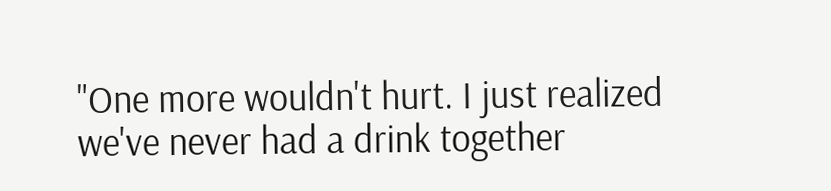"One more wouldn't hurt. I just realized we've never had a drink together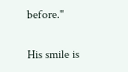before."

His smile is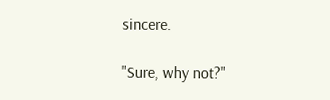sincere.

"Sure, why not?"